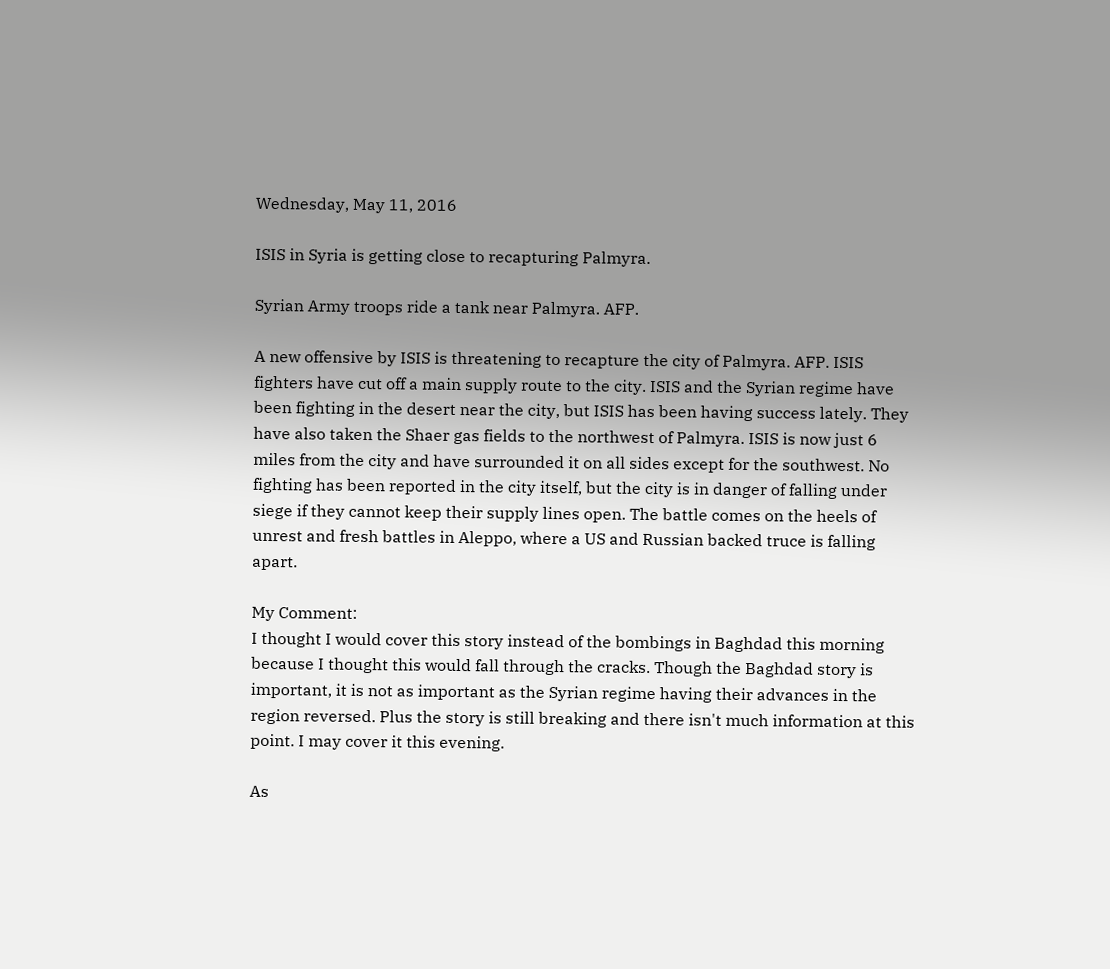Wednesday, May 11, 2016

ISIS in Syria is getting close to recapturing Palmyra.

Syrian Army troops ride a tank near Palmyra. AFP.

A new offensive by ISIS is threatening to recapture the city of Palmyra. AFP. ISIS fighters have cut off a main supply route to the city. ISIS and the Syrian regime have been fighting in the desert near the city, but ISIS has been having success lately. They have also taken the Shaer gas fields to the northwest of Palmyra. ISIS is now just 6 miles from the city and have surrounded it on all sides except for the southwest. No fighting has been reported in the city itself, but the city is in danger of falling under siege if they cannot keep their supply lines open. The battle comes on the heels of unrest and fresh battles in Aleppo, where a US and Russian backed truce is falling apart.

My Comment:
I thought I would cover this story instead of the bombings in Baghdad this morning because I thought this would fall through the cracks. Though the Baghdad story is important, it is not as important as the Syrian regime having their advances in the region reversed. Plus the story is still breaking and there isn't much information at this point. I may cover it this evening.

As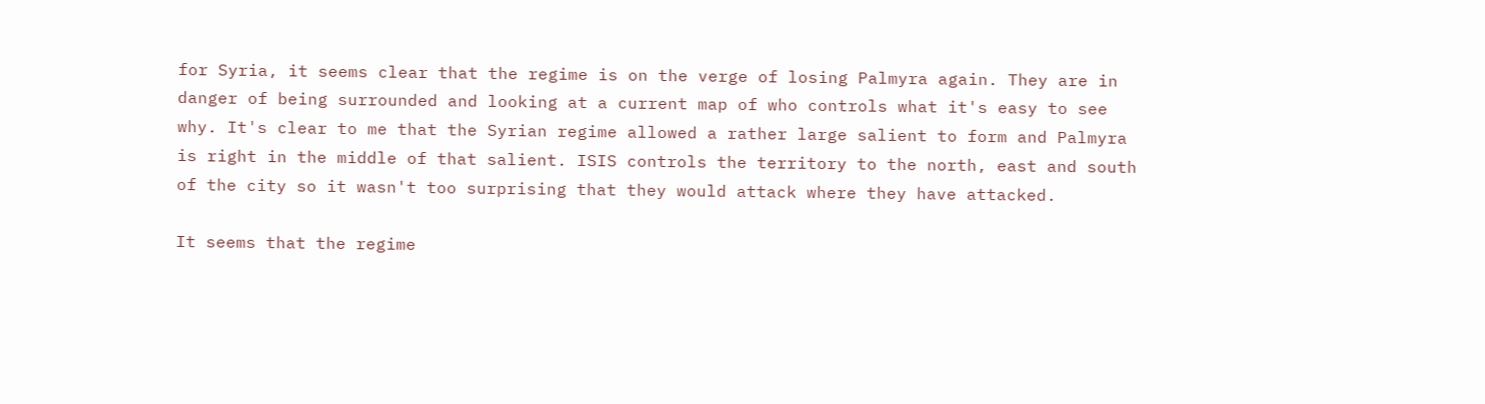for Syria, it seems clear that the regime is on the verge of losing Palmyra again. They are in danger of being surrounded and looking at a current map of who controls what it's easy to see why. It's clear to me that the Syrian regime allowed a rather large salient to form and Palmyra is right in the middle of that salient. ISIS controls the territory to the north, east and south of the city so it wasn't too surprising that they would attack where they have attacked.

It seems that the regime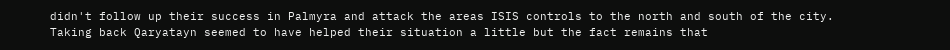didn't follow up their success in Palmyra and attack the areas ISIS controls to the north and south of the city. Taking back Qaryatayn seemed to have helped their situation a little but the fact remains that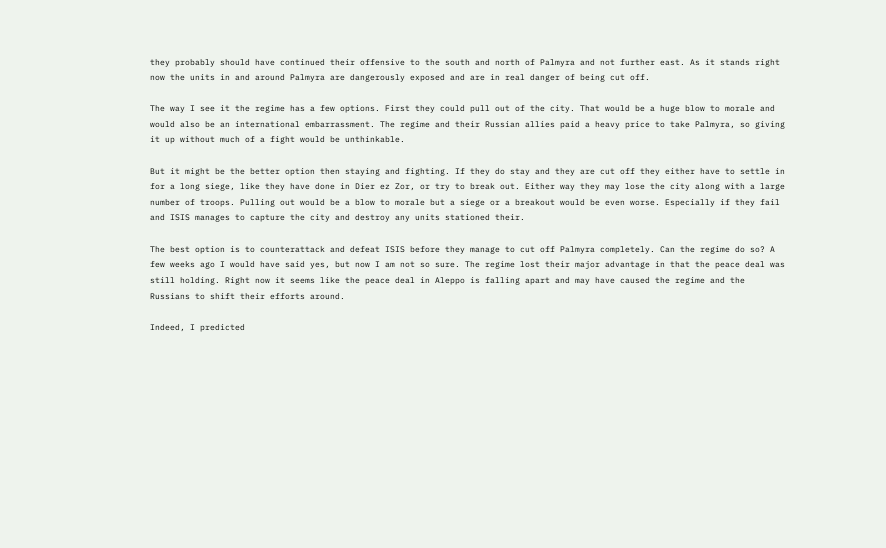they probably should have continued their offensive to the south and north of Palmyra and not further east. As it stands right now the units in and around Palmyra are dangerously exposed and are in real danger of being cut off.

The way I see it the regime has a few options. First they could pull out of the city. That would be a huge blow to morale and would also be an international embarrassment. The regime and their Russian allies paid a heavy price to take Palmyra, so giving it up without much of a fight would be unthinkable.

But it might be the better option then staying and fighting. If they do stay and they are cut off they either have to settle in for a long siege, like they have done in Dier ez Zor, or try to break out. Either way they may lose the city along with a large number of troops. Pulling out would be a blow to morale but a siege or a breakout would be even worse. Especially if they fail and ISIS manages to capture the city and destroy any units stationed their.

The best option is to counterattack and defeat ISIS before they manage to cut off Palmyra completely. Can the regime do so? A few weeks ago I would have said yes, but now I am not so sure. The regime lost their major advantage in that the peace deal was still holding. Right now it seems like the peace deal in Aleppo is falling apart and may have caused the regime and the Russians to shift their efforts around.

Indeed, I predicted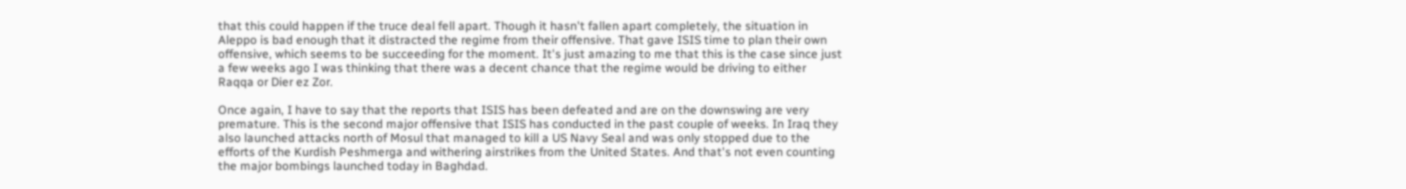that this could happen if the truce deal fell apart. Though it hasn't fallen apart completely, the situation in Aleppo is bad enough that it distracted the regime from their offensive. That gave ISIS time to plan their own offensive, which seems to be succeeding for the moment. It's just amazing to me that this is the case since just a few weeks ago I was thinking that there was a decent chance that the regime would be driving to either Raqqa or Dier ez Zor.

Once again, I have to say that the reports that ISIS has been defeated and are on the downswing are very premature. This is the second major offensive that ISIS has conducted in the past couple of weeks. In Iraq they also launched attacks north of Mosul that managed to kill a US Navy Seal and was only stopped due to the efforts of the Kurdish Peshmerga and withering airstrikes from the United States. And that's not even counting the major bombings launched today in Baghdad.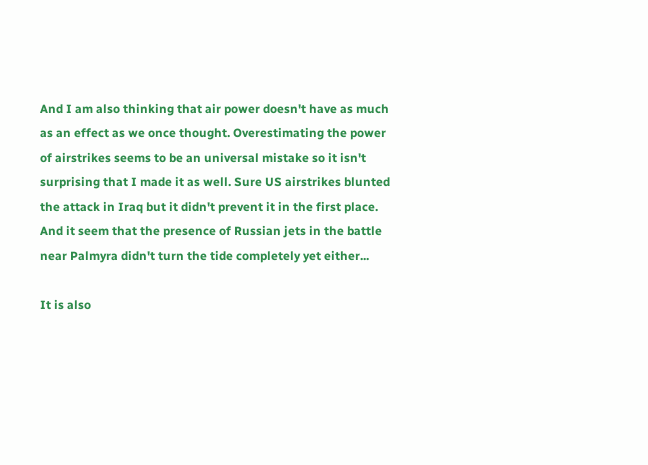And I am also thinking that air power doesn't have as much as an effect as we once thought. Overestimating the power of airstrikes seems to be an universal mistake so it isn't surprising that I made it as well. Sure US airstrikes blunted the attack in Iraq but it didn't prevent it in the first place. And it seem that the presence of Russian jets in the battle near Palmyra didn't turn the tide completely yet either...

It is also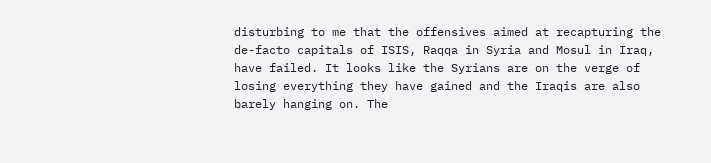disturbing to me that the offensives aimed at recapturing the de-facto capitals of ISIS, Raqqa in Syria and Mosul in Iraq, have failed. It looks like the Syrians are on the verge of losing everything they have gained and the Iraqis are also barely hanging on. The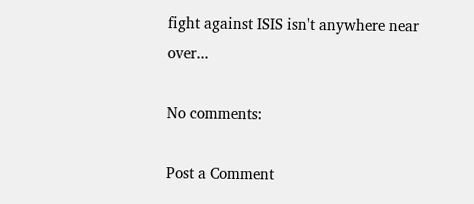fight against ISIS isn't anywhere near over...

No comments:

Post a Comment